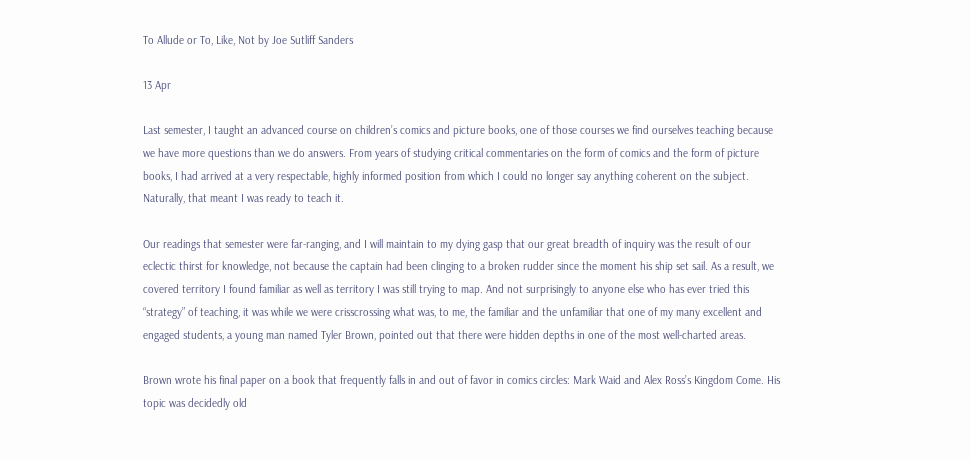To Allude or To, Like, Not by Joe Sutliff Sanders

13 Apr

Last semester, I taught an advanced course on children’s comics and picture books, one of those courses we find ourselves teaching because we have more questions than we do answers. From years of studying critical commentaries on the form of comics and the form of picture books, I had arrived at a very respectable, highly informed position from which I could no longer say anything coherent on the subject. Naturally, that meant I was ready to teach it.

Our readings that semester were far-ranging, and I will maintain to my dying gasp that our great breadth of inquiry was the result of our eclectic thirst for knowledge, not because the captain had been clinging to a broken rudder since the moment his ship set sail. As a result, we covered territory I found familiar as well as territory I was still trying to map. And not surprisingly to anyone else who has ever tried this “strategy” of teaching, it was while we were crisscrossing what was, to me, the familiar and the unfamiliar that one of my many excellent and engaged students, a young man named Tyler Brown, pointed out that there were hidden depths in one of the most well-charted areas.

Brown wrote his final paper on a book that frequently falls in and out of favor in comics circles: Mark Waid and Alex Ross’s Kingdom Come. His topic was decidedly old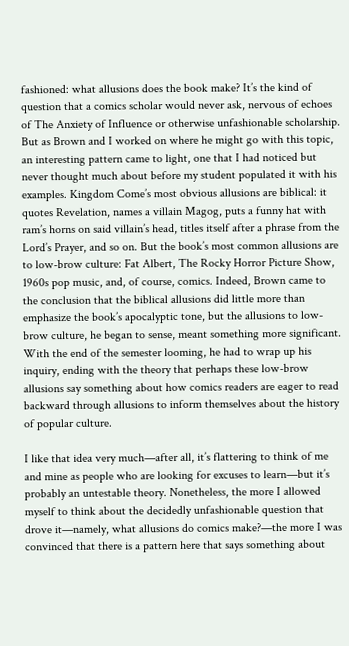fashioned: what allusions does the book make? It’s the kind of question that a comics scholar would never ask, nervous of echoes of The Anxiety of Influence or otherwise unfashionable scholarship. But as Brown and I worked on where he might go with this topic, an interesting pattern came to light, one that I had noticed but never thought much about before my student populated it with his examples. Kingdom Come’s most obvious allusions are biblical: it quotes Revelation, names a villain Magog, puts a funny hat with ram’s horns on said villain’s head, titles itself after a phrase from the Lord’s Prayer, and so on. But the book’s most common allusions are to low-brow culture: Fat Albert, The Rocky Horror Picture Show, 1960s pop music, and, of course, comics. Indeed, Brown came to the conclusion that the biblical allusions did little more than emphasize the book’s apocalyptic tone, but the allusions to low-brow culture, he began to sense, meant something more significant. With the end of the semester looming, he had to wrap up his inquiry, ending with the theory that perhaps these low-brow allusions say something about how comics readers are eager to read backward through allusions to inform themselves about the history of popular culture.

I like that idea very much—after all, it’s flattering to think of me and mine as people who are looking for excuses to learn—but it’s probably an untestable theory. Nonetheless, the more I allowed myself to think about the decidedly unfashionable question that drove it—namely, what allusions do comics make?—the more I was convinced that there is a pattern here that says something about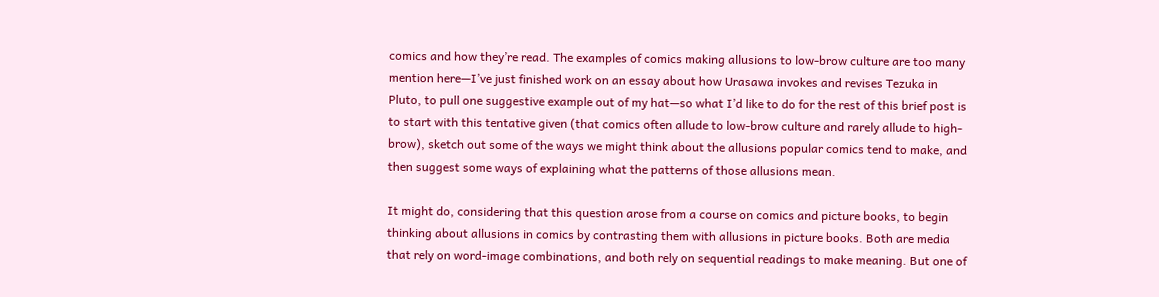comics and how they’re read. The examples of comics making allusions to low-brow culture are too many mention here—I’ve just finished work on an essay about how Urasawa invokes and revises Tezuka in Pluto, to pull one suggestive example out of my hat—so what I’d like to do for the rest of this brief post is to start with this tentative given (that comics often allude to low-brow culture and rarely allude to high-brow), sketch out some of the ways we might think about the allusions popular comics tend to make, and then suggest some ways of explaining what the patterns of those allusions mean.

It might do, considering that this question arose from a course on comics and picture books, to begin thinking about allusions in comics by contrasting them with allusions in picture books. Both are media that rely on word-image combinations, and both rely on sequential readings to make meaning. But one of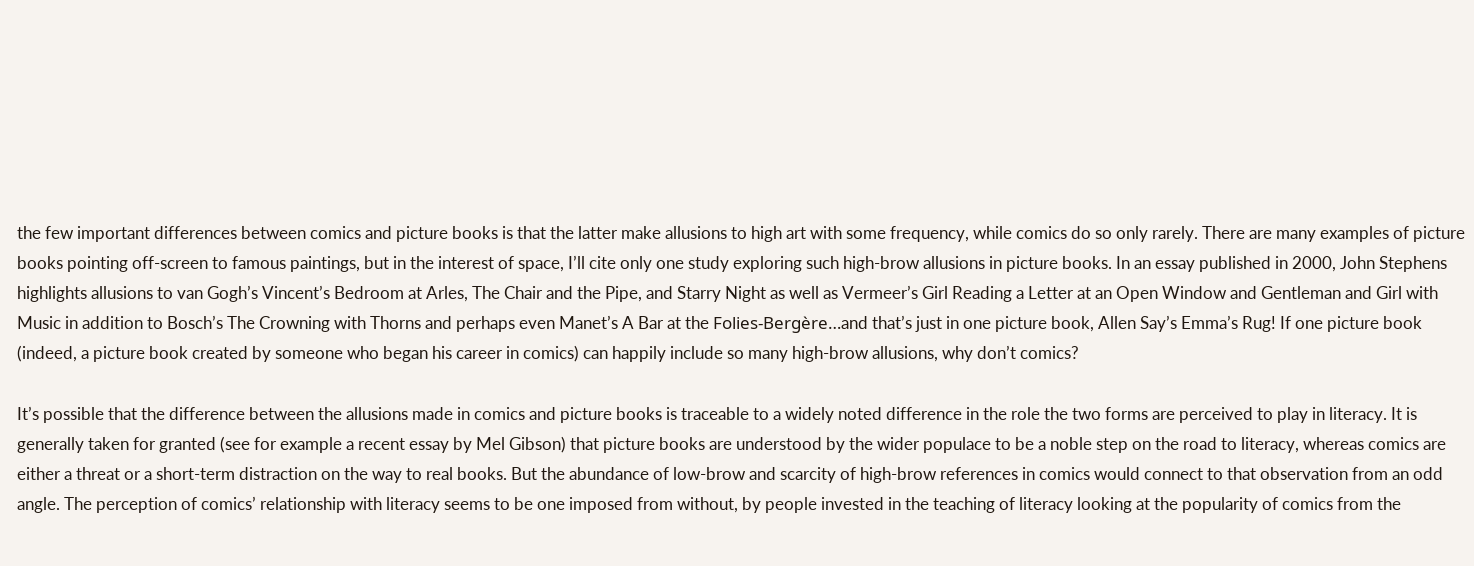the few important differences between comics and picture books is that the latter make allusions to high art with some frequency, while comics do so only rarely. There are many examples of picture books pointing off-screen to famous paintings, but in the interest of space, I’ll cite only one study exploring such high-brow allusions in picture books. In an essay published in 2000, John Stephens highlights allusions to van Gogh’s Vincent’s Bedroom at Arles, The Chair and the Pipe, and Starry Night as well as Vermeer’s Girl Reading a Letter at an Open Window and Gentleman and Girl with Music in addition to Bosch’s The Crowning with Thorns and perhaps even Manet’s A Bar at the Folies-Bergère…and that’s just in one picture book, Allen Say’s Emma’s Rug! If one picture book (indeed, a picture book created by someone who began his career in comics) can happily include so many high-brow allusions, why don’t comics?

It’s possible that the difference between the allusions made in comics and picture books is traceable to a widely noted difference in the role the two forms are perceived to play in literacy. It is generally taken for granted (see for example a recent essay by Mel Gibson) that picture books are understood by the wider populace to be a noble step on the road to literacy, whereas comics are either a threat or a short-term distraction on the way to real books. But the abundance of low-brow and scarcity of high-brow references in comics would connect to that observation from an odd angle. The perception of comics’ relationship with literacy seems to be one imposed from without, by people invested in the teaching of literacy looking at the popularity of comics from the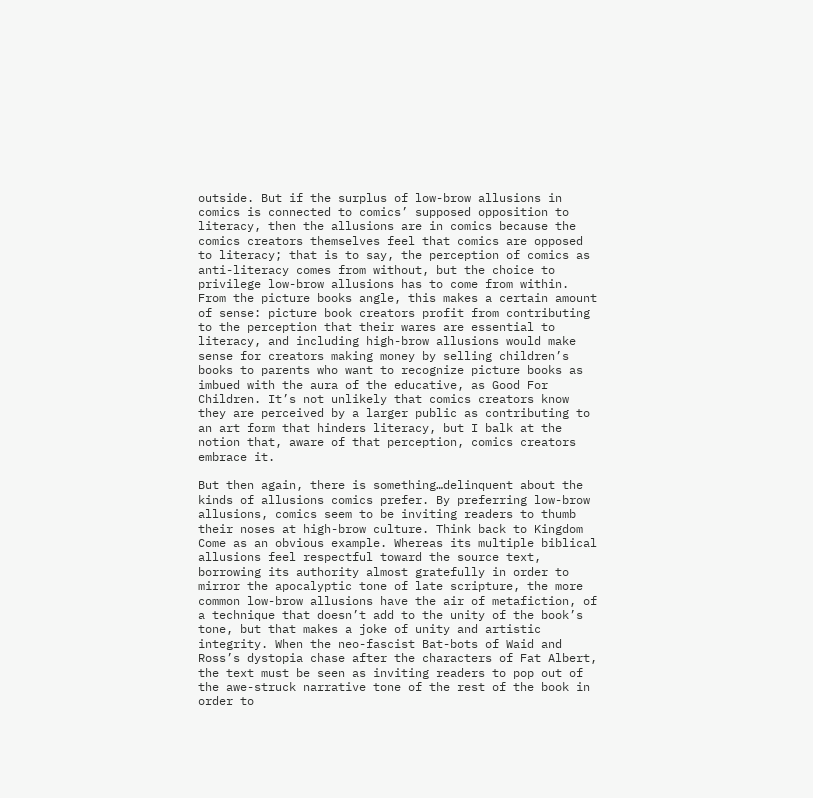outside. But if the surplus of low-brow allusions in comics is connected to comics’ supposed opposition to literacy, then the allusions are in comics because the comics creators themselves feel that comics are opposed to literacy; that is to say, the perception of comics as anti-literacy comes from without, but the choice to privilege low-brow allusions has to come from within. From the picture books angle, this makes a certain amount of sense: picture book creators profit from contributing to the perception that their wares are essential to literacy, and including high-brow allusions would make sense for creators making money by selling children’s books to parents who want to recognize picture books as imbued with the aura of the educative, as Good For Children. It’s not unlikely that comics creators know they are perceived by a larger public as contributing to an art form that hinders literacy, but I balk at the notion that, aware of that perception, comics creators embrace it.

But then again, there is something…delinquent about the kinds of allusions comics prefer. By preferring low-brow allusions, comics seem to be inviting readers to thumb their noses at high-brow culture. Think back to Kingdom Come as an obvious example. Whereas its multiple biblical allusions feel respectful toward the source text, borrowing its authority almost gratefully in order to mirror the apocalyptic tone of late scripture, the more common low-brow allusions have the air of metafiction, of a technique that doesn’t add to the unity of the book’s tone, but that makes a joke of unity and artistic integrity. When the neo-fascist Bat-bots of Waid and Ross’s dystopia chase after the characters of Fat Albert, the text must be seen as inviting readers to pop out of the awe-struck narrative tone of the rest of the book in order to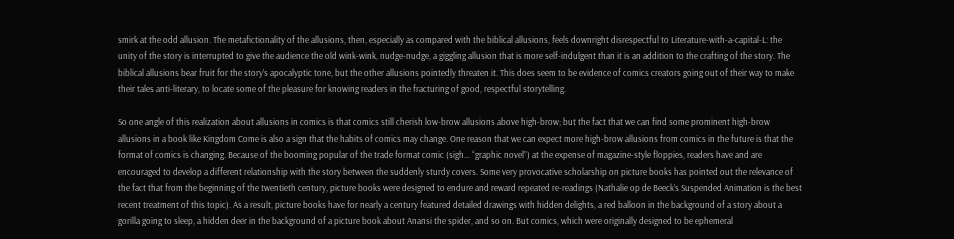smirk at the odd allusion. The metafictionality of the allusions, then, especially as compared with the biblical allusions, feels downright disrespectful to Literature-with-a-capital-L: the unity of the story is interrupted to give the audience the old wink-wink, nudge-nudge, a giggling allusion that is more self-indulgent than it is an addition to the crafting of the story. The biblical allusions bear fruit for the story’s apocalyptic tone, but the other allusions pointedly threaten it. This does seem to be evidence of comics creators going out of their way to make their tales anti-literary, to locate some of the pleasure for knowing readers in the fracturing of good, respectful storytelling.

So one angle of this realization about allusions in comics is that comics still cherish low-brow allusions above high-brow; but the fact that we can find some prominent high-brow allusions in a book like Kingdom Come is also a sign that the habits of comics may change. One reason that we can expect more high-brow allusions from comics in the future is that the format of comics is changing. Because of the booming popular of the trade format comic (sigh… “graphic novel”) at the expense of magazine-style floppies, readers have and are encouraged to develop a different relationship with the story between the suddenly sturdy covers. Some very provocative scholarship on picture books has pointed out the relevance of the fact that from the beginning of the twentieth century, picture books were designed to endure and reward repeated re-readings (Nathalie op de Beeck’s Suspended Animation is the best recent treatment of this topic). As a result, picture books have for nearly a century featured detailed drawings with hidden delights, a red balloon in the background of a story about a gorilla going to sleep, a hidden deer in the background of a picture book about Anansi the spider, and so on. But comics, which were originally designed to be ephemeral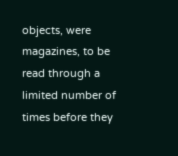objects, were magazines, to be read through a limited number of times before they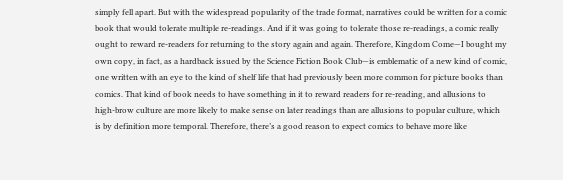simply fell apart. But with the widespread popularity of the trade format, narratives could be written for a comic book that would tolerate multiple re-readings. And if it was going to tolerate those re-readings, a comic really ought to reward re-readers for returning to the story again and again. Therefore, Kingdom Come—I bought my own copy, in fact, as a hardback issued by the Science Fiction Book Club—is emblematic of a new kind of comic, one written with an eye to the kind of shelf life that had previously been more common for picture books than comics. That kind of book needs to have something in it to reward readers for re-reading, and allusions to high-brow culture are more likely to make sense on later readings than are allusions to popular culture, which is by definition more temporal. Therefore, there’s a good reason to expect comics to behave more like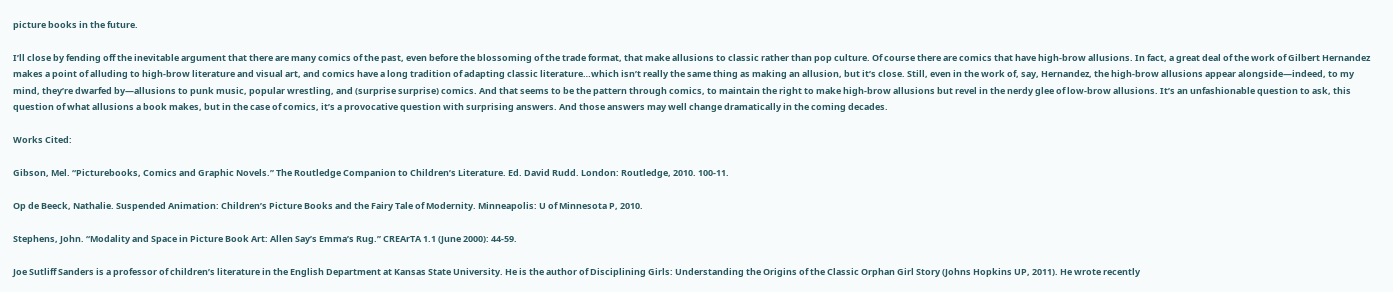picture books in the future.

I’ll close by fending off the inevitable argument that there are many comics of the past, even before the blossoming of the trade format, that make allusions to classic rather than pop culture. Of course there are comics that have high-brow allusions. In fact, a great deal of the work of Gilbert Hernandez makes a point of alluding to high-brow literature and visual art, and comics have a long tradition of adapting classic literature…which isn’t really the same thing as making an allusion, but it’s close. Still, even in the work of, say, Hernandez, the high-brow allusions appear alongside—indeed, to my mind, they’re dwarfed by—allusions to punk music, popular wrestling, and (surprise surprise) comics. And that seems to be the pattern through comics, to maintain the right to make high-brow allusions but revel in the nerdy glee of low-brow allusions. It’s an unfashionable question to ask, this question of what allusions a book makes, but in the case of comics, it’s a provocative question with surprising answers. And those answers may well change dramatically in the coming decades.

Works Cited:

Gibson, Mel. “Picturebooks, Comics and Graphic Novels.” The Routledge Companion to Children’s Literature. Ed. David Rudd. London: Routledge, 2010. 100-11.

Op de Beeck, Nathalie. Suspended Animation: Children’s Picture Books and the Fairy Tale of Modernity. Minneapolis: U of Minnesota P, 2010.

Stephens, John. “Modality and Space in Picture Book Art: Allen Say’s Emma’s Rug.” CREArTA 1.1 (June 2000): 44-59.

Joe Sutliff Sanders is a professor of children’s literature in the English Department at Kansas State University. He is the author of Disciplining Girls: Understanding the Origins of the Classic Orphan Girl Story (Johns Hopkins UP, 2011). He wrote recently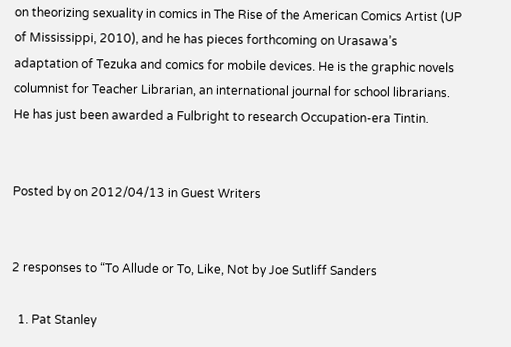on theorizing sexuality in comics in The Rise of the American Comics Artist (UP of Mississippi, 2010), and he has pieces forthcoming on Urasawa’s adaptation of Tezuka and comics for mobile devices. He is the graphic novels columnist for Teacher Librarian, an international journal for school librarians. He has just been awarded a Fulbright to research Occupation-era Tintin.


Posted by on 2012/04/13 in Guest Writers


2 responses to “To Allude or To, Like, Not by Joe Sutliff Sanders

  1. Pat Stanley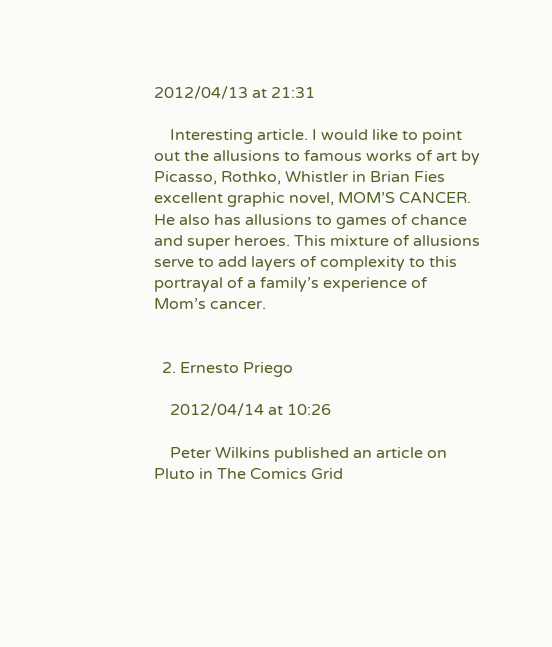2012/04/13 at 21:31

    Interesting article. I would like to point out the allusions to famous works of art by Picasso, Rothko, Whistler in Brian Fies excellent graphic novel, MOM’S CANCER. He also has allusions to games of chance and super heroes. This mixture of allusions serve to add layers of complexity to this portrayal of a family’s experience of Mom’s cancer.


  2. Ernesto Priego

    2012/04/14 at 10:26

    Peter Wilkins published an article on Pluto in The Comics Grid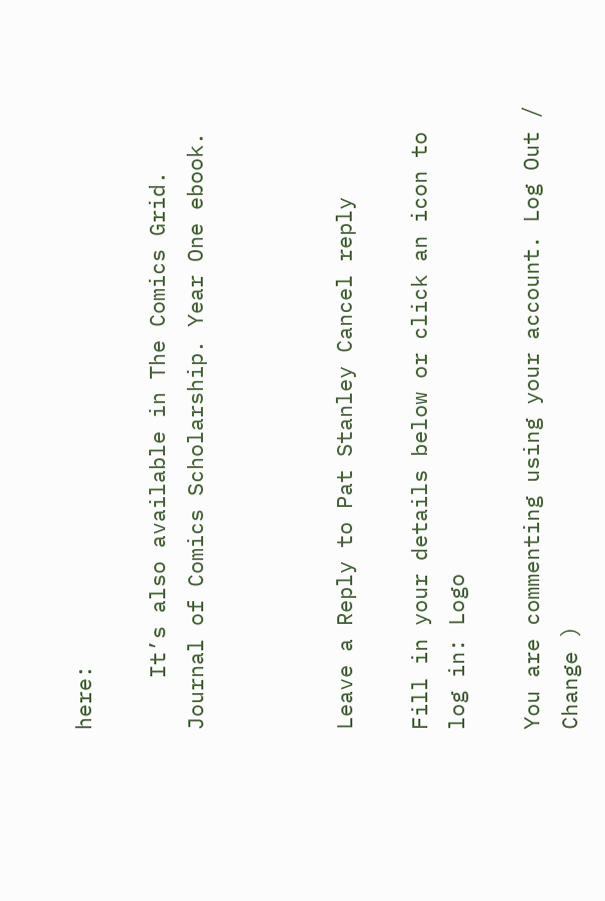here:

    It’s also available in The Comics Grid. Journal of Comics Scholarship. Year One ebook.



Leave a Reply to Pat Stanley Cancel reply

Fill in your details below or click an icon to log in: Logo

You are commenting using your account. Log Out /  Change )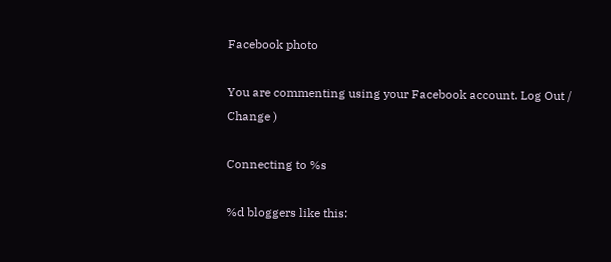Facebook photo

You are commenting using your Facebook account. Log Out /  Change )

Connecting to %s

%d bloggers like this: